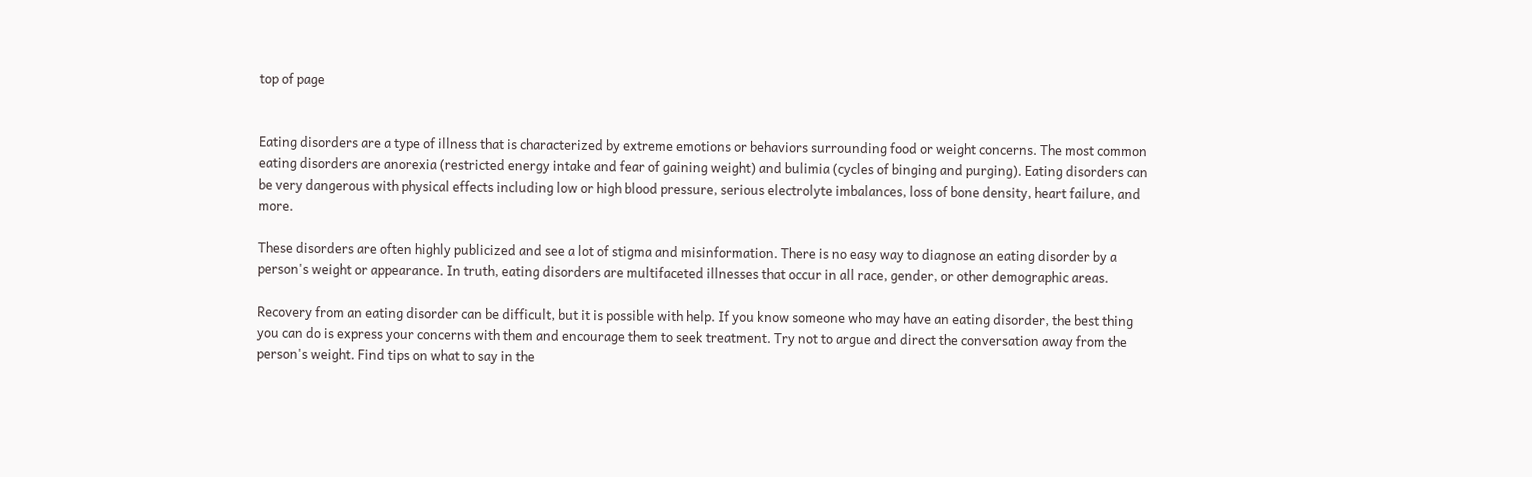top of page


Eating disorders are a type of illness that is characterized by extreme emotions or behaviors surrounding food or weight concerns. The most common eating disorders are anorexia (restricted energy intake and fear of gaining weight) and bulimia (cycles of binging and purging). Eating disorders can be very dangerous with physical effects including low or high blood pressure, serious electrolyte imbalances, loss of bone density, heart failure, and more.

These disorders are often highly publicized and see a lot of stigma and misinformation. There is no easy way to diagnose an eating disorder by a person's weight or appearance. In truth, eating disorders are multifaceted illnesses that occur in all race, gender, or other demographic areas.

Recovery from an eating disorder can be difficult, but it is possible with help. If you know someone who may have an eating disorder, the best thing you can do is express your concerns with them and encourage them to seek treatment. Try not to argue and direct the conversation away from the person's weight. Find tips on what to say in the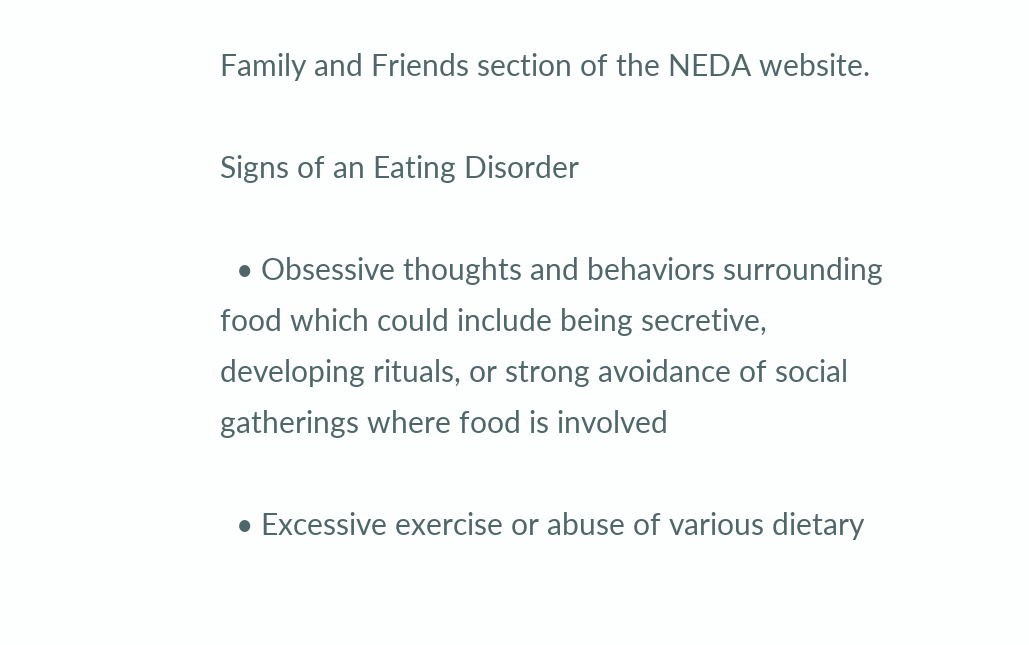Family and Friends section of the NEDA website.

Signs of an Eating Disorder

  • Obsessive thoughts and behaviors surrounding food which could include being secretive, developing rituals, or strong avoidance of social gatherings where food is involved

  • Excessive exercise or abuse of various dietary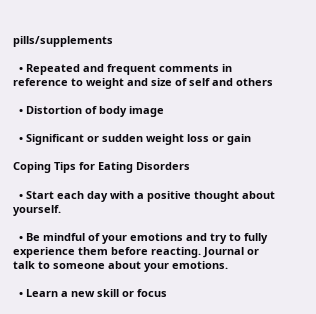pills/supplements

  • Repeated and frequent comments in reference to weight and size of self and others

  • Distortion of body image

  • Significant or sudden weight loss or gain

Coping Tips for Eating Disorders

  • Start each day with a positive thought about yourself.

  • Be mindful of your emotions and try to fully experience them before reacting. Journal or talk to someone about your emotions.

  • Learn a new skill or focus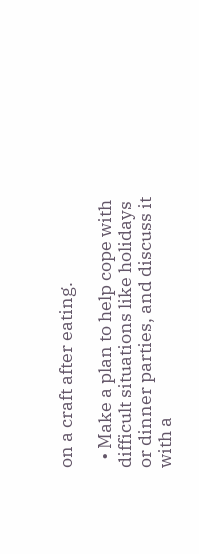on a craft after eating.

  • Make a plan to help cope with difficult situations like holidays or dinner parties, and discuss it with a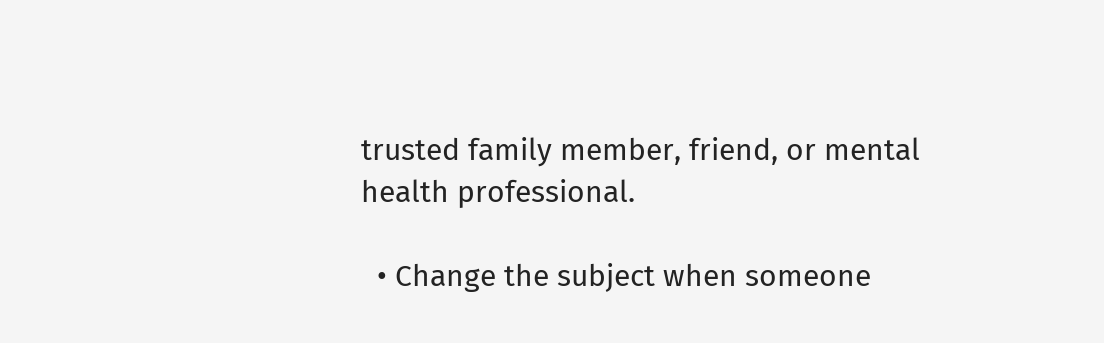trusted family member, friend, or mental health professional.

  • Change the subject when someone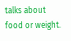talks about food or weight.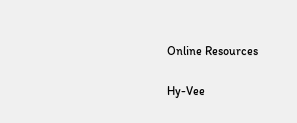Online Resources

Hy-Vee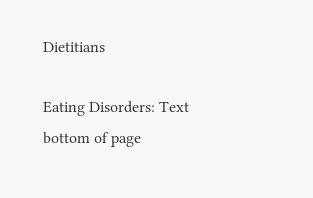Dietitians

Eating Disorders: Text
bottom of page